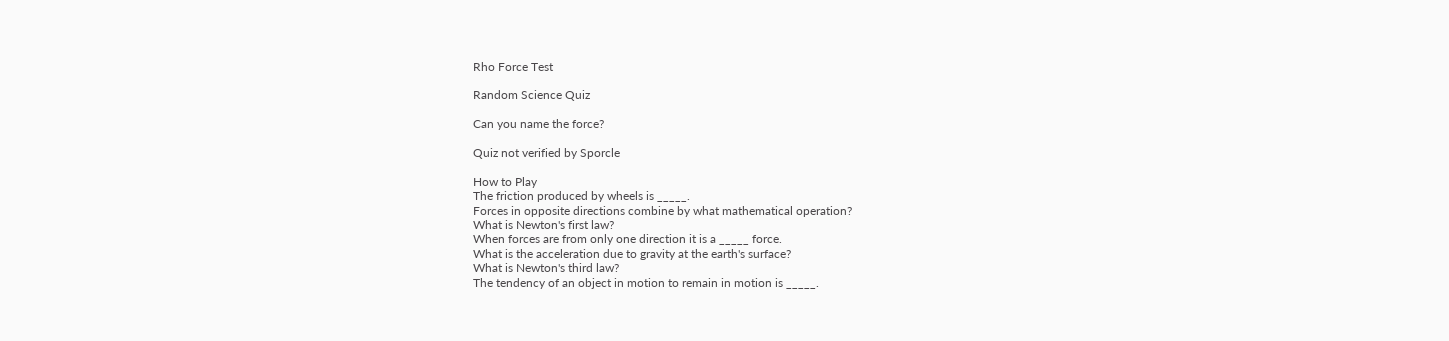Rho Force Test

Random Science Quiz

Can you name the force?

Quiz not verified by Sporcle

How to Play
The friction produced by wheels is _____.
Forces in opposite directions combine by what mathematical operation?
What is Newton's first law?
When forces are from only one direction it is a _____ force.
What is the acceleration due to gravity at the earth's surface?
What is Newton's third law?
The tendency of an object in motion to remain in motion is _____.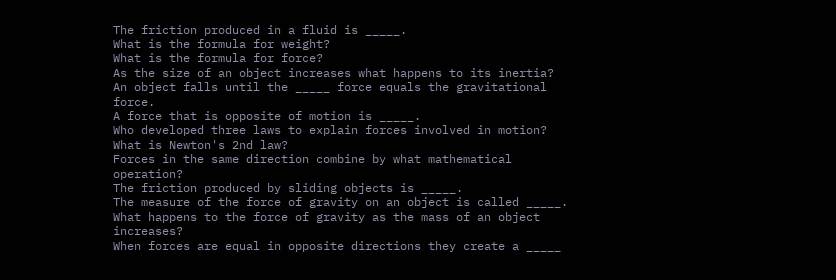The friction produced in a fluid is _____.
What is the formula for weight?
What is the formula for force?
As the size of an object increases what happens to its inertia?
An object falls until the _____ force equals the gravitational force.
A force that is opposite of motion is _____.
Who developed three laws to explain forces involved in motion?
What is Newton's 2nd law?
Forces in the same direction combine by what mathematical operation?
The friction produced by sliding objects is _____.
The measure of the force of gravity on an object is called _____.
What happens to the force of gravity as the mass of an object increases?
When forces are equal in opposite directions they create a _____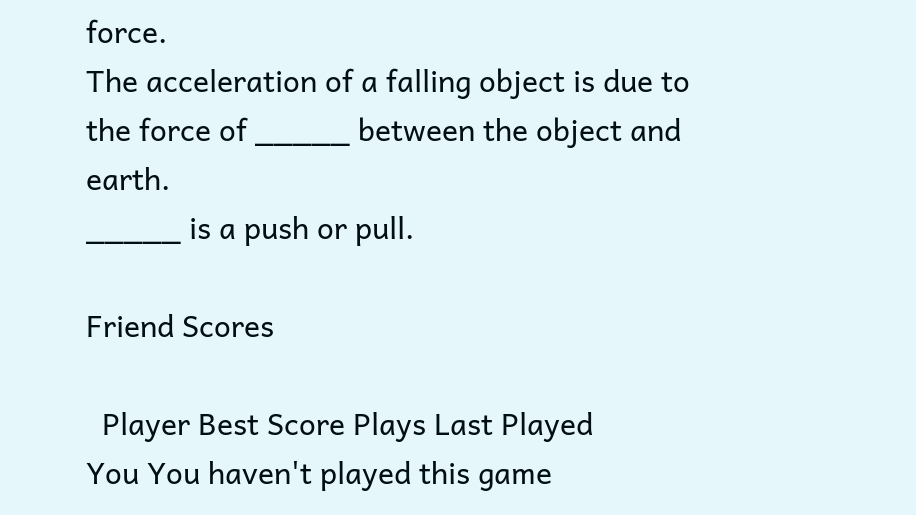force.
The acceleration of a falling object is due to the force of _____ between the object and earth.
_____ is a push or pull.

Friend Scores

  Player Best Score Plays Last Played
You You haven't played this game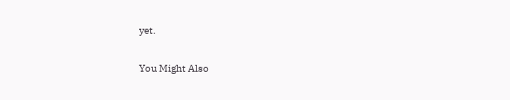yet.

You Might Also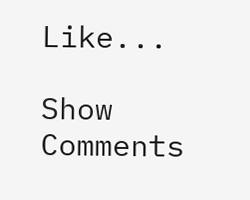Like...

Show Comments